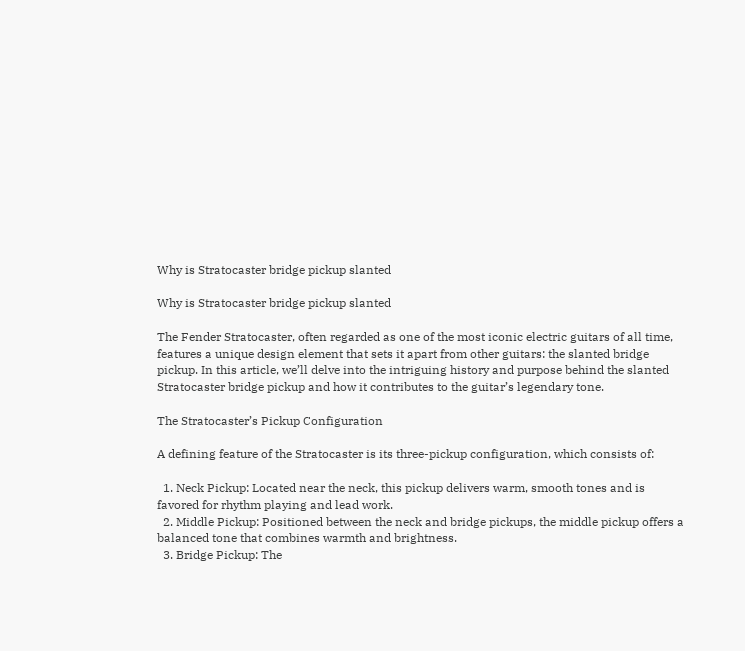Why is Stratocaster bridge pickup slanted

Why is Stratocaster bridge pickup slanted

The Fender Stratocaster, often regarded as one of the most iconic electric guitars of all time, features a unique design element that sets it apart from other guitars: the slanted bridge pickup. In this article, we’ll delve into the intriguing history and purpose behind the slanted Stratocaster bridge pickup and how it contributes to the guitar’s legendary tone.

The Stratocaster’s Pickup Configuration

A defining feature of the Stratocaster is its three-pickup configuration, which consists of:

  1. Neck Pickup: Located near the neck, this pickup delivers warm, smooth tones and is favored for rhythm playing and lead work.
  2. Middle Pickup: Positioned between the neck and bridge pickups, the middle pickup offers a balanced tone that combines warmth and brightness.
  3. Bridge Pickup: The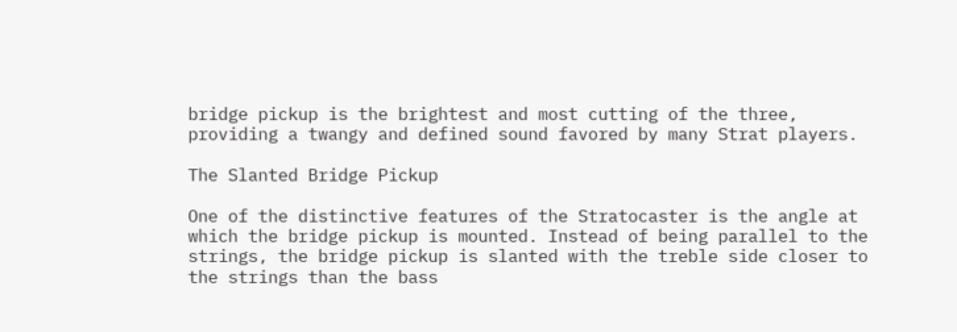bridge pickup is the brightest and most cutting of the three, providing a twangy and defined sound favored by many Strat players.

The Slanted Bridge Pickup

One of the distinctive features of the Stratocaster is the angle at which the bridge pickup is mounted. Instead of being parallel to the strings, the bridge pickup is slanted with the treble side closer to the strings than the bass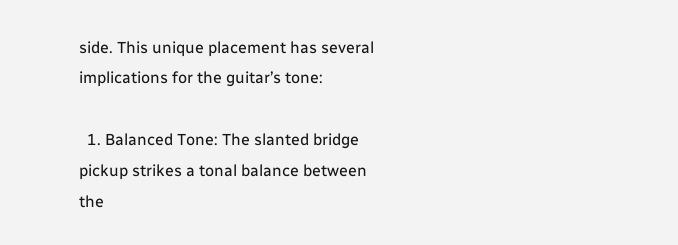side. This unique placement has several implications for the guitar’s tone:

  1. Balanced Tone: The slanted bridge pickup strikes a tonal balance between the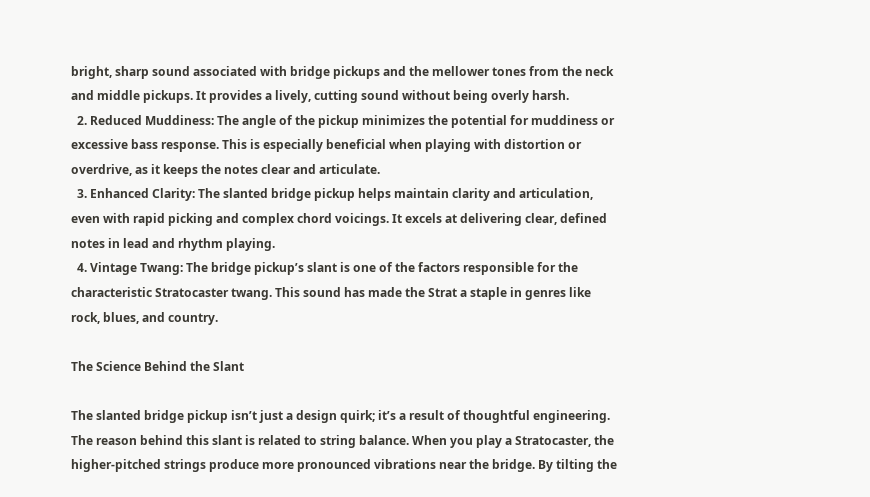bright, sharp sound associated with bridge pickups and the mellower tones from the neck and middle pickups. It provides a lively, cutting sound without being overly harsh.
  2. Reduced Muddiness: The angle of the pickup minimizes the potential for muddiness or excessive bass response. This is especially beneficial when playing with distortion or overdrive, as it keeps the notes clear and articulate.
  3. Enhanced Clarity: The slanted bridge pickup helps maintain clarity and articulation, even with rapid picking and complex chord voicings. It excels at delivering clear, defined notes in lead and rhythm playing.
  4. Vintage Twang: The bridge pickup’s slant is one of the factors responsible for the characteristic Stratocaster twang. This sound has made the Strat a staple in genres like rock, blues, and country.

The Science Behind the Slant

The slanted bridge pickup isn’t just a design quirk; it’s a result of thoughtful engineering. The reason behind this slant is related to string balance. When you play a Stratocaster, the higher-pitched strings produce more pronounced vibrations near the bridge. By tilting the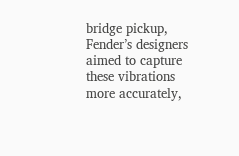bridge pickup, Fender’s designers aimed to capture these vibrations more accurately,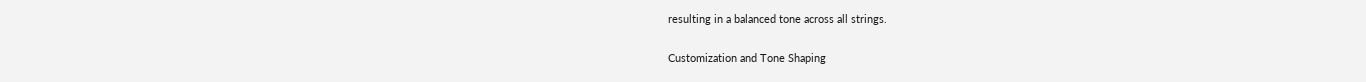resulting in a balanced tone across all strings.

Customization and Tone Shaping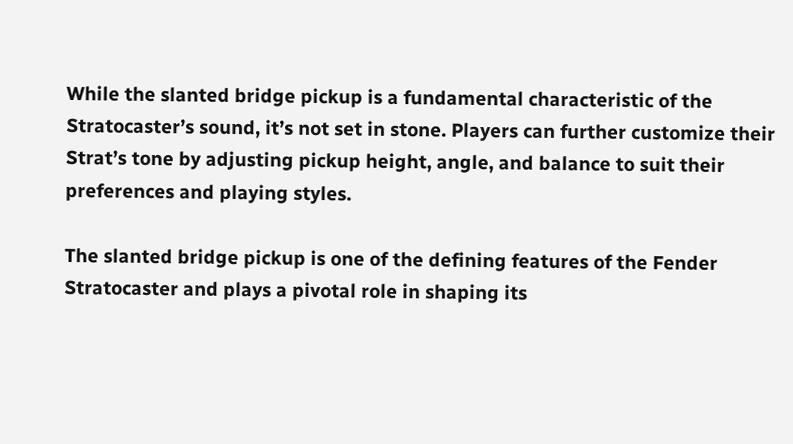While the slanted bridge pickup is a fundamental characteristic of the Stratocaster’s sound, it’s not set in stone. Players can further customize their Strat’s tone by adjusting pickup height, angle, and balance to suit their preferences and playing styles.

The slanted bridge pickup is one of the defining features of the Fender Stratocaster and plays a pivotal role in shaping its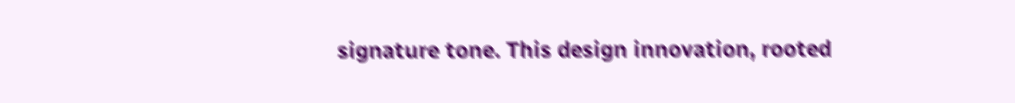signature tone. This design innovation, rooted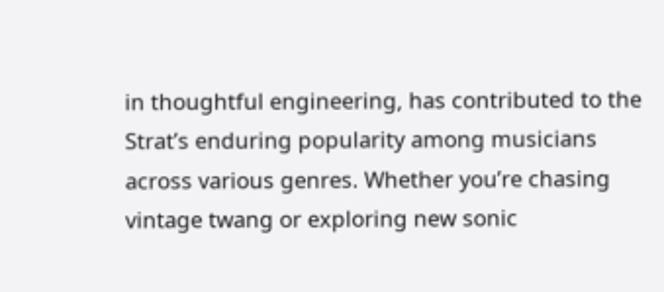in thoughtful engineering, has contributed to the Strat’s enduring popularity among musicians across various genres. Whether you’re chasing vintage twang or exploring new sonic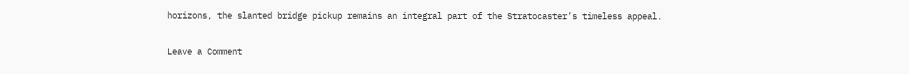horizons, the slanted bridge pickup remains an integral part of the Stratocaster’s timeless appeal.

Leave a Comment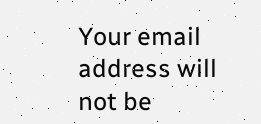Your email address will not be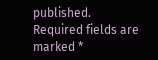published. Required fields are marked *